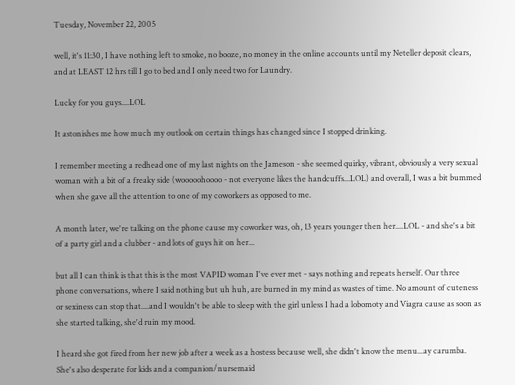Tuesday, November 22, 2005

well, it's 11:30, I have nothing left to smoke, no booze, no money in the online accounts until my Neteller deposit clears, and at LEAST 12 hrs till I go to bed and I only need two for Laundry.

Lucky for you guys....LOL

It astonishes me how much my outlook on certain things has changed since I stopped drinking.

I remember meeting a redhead one of my last nights on the Jameson - she seemed quirky, vibrant, obviously a very sexual woman with a bit of a freaky side (wooooohoooo - not everyone likes the handcuffs...LOL) and overall, I was a bit bummed when she gave all the attention to one of my coworkers as opposed to me.

A month later, we're talking on the phone cause my coworker was, oh, 13 years younger then her....LOL - and she's a bit of a party girl and a clubber - and lots of guys hit on her...

but all I can think is that this is the most VAPID woman I've ever met - says nothing and repeats herself. Our three phone conversations, where I said nothing but uh huh, are burned in my mind as wastes of time. No amount of cuteness or sexiness can stop that....and I wouldn't be able to sleep with the girl unless I had a lobomoty and Viagra cause as soon as she started talking, she'd ruin my mood.

I heard she got fired from her new job after a week as a hostess because well, she didn't know the menu...ay carumba. She's also desperate for kids and a companion/nursemaid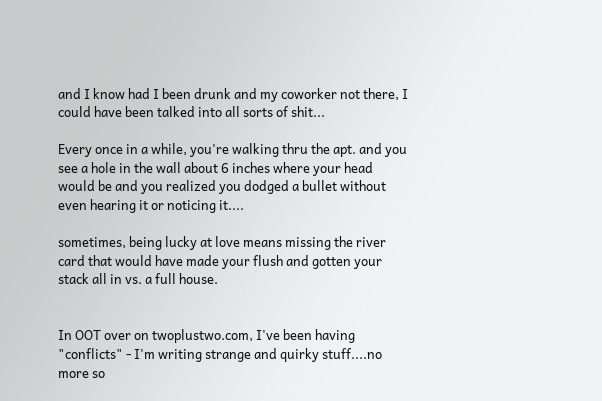and I know had I been drunk and my coworker not there, I could have been talked into all sorts of shit...

Every once in a while, you're walking thru the apt. and you see a hole in the wall about 6 inches where your head would be and you realized you dodged a bullet without even hearing it or noticing it....

sometimes, being lucky at love means missing the river card that would have made your flush and gotten your stack all in vs. a full house.


In OOT over on twoplustwo.com, I've been having "conflicts" - I'm writing strange and quirky stuff....no more so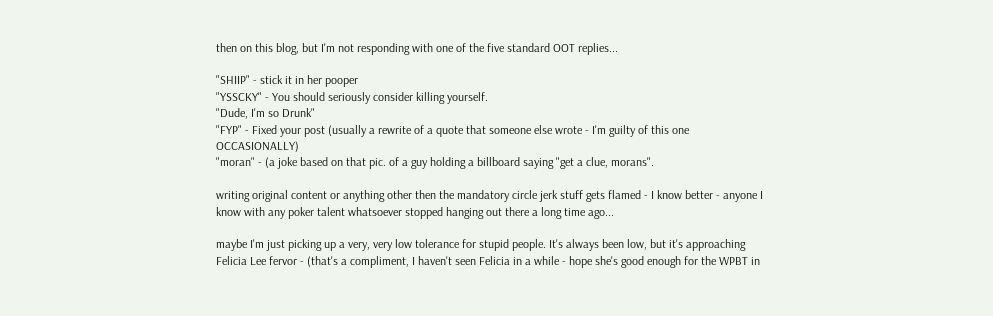then on this blog, but I'm not responding with one of the five standard OOT replies...

"SHIIP" - stick it in her pooper
"YSSCKY" - You should seriously consider killing yourself.
"Dude, I'm so Drunk"
"FYP" - Fixed your post (usually a rewrite of a quote that someone else wrote - I'm guilty of this one OCCASIONALLY)
"moran" - (a joke based on that pic. of a guy holding a billboard saying "get a clue, morans".

writing original content or anything other then the mandatory circle jerk stuff gets flamed - I know better - anyone I know with any poker talent whatsoever stopped hanging out there a long time ago...

maybe I'm just picking up a very, very low tolerance for stupid people. It's always been low, but it's approaching Felicia Lee fervor - (that's a compliment, I haven't seen Felicia in a while - hope she's good enough for the WPBT in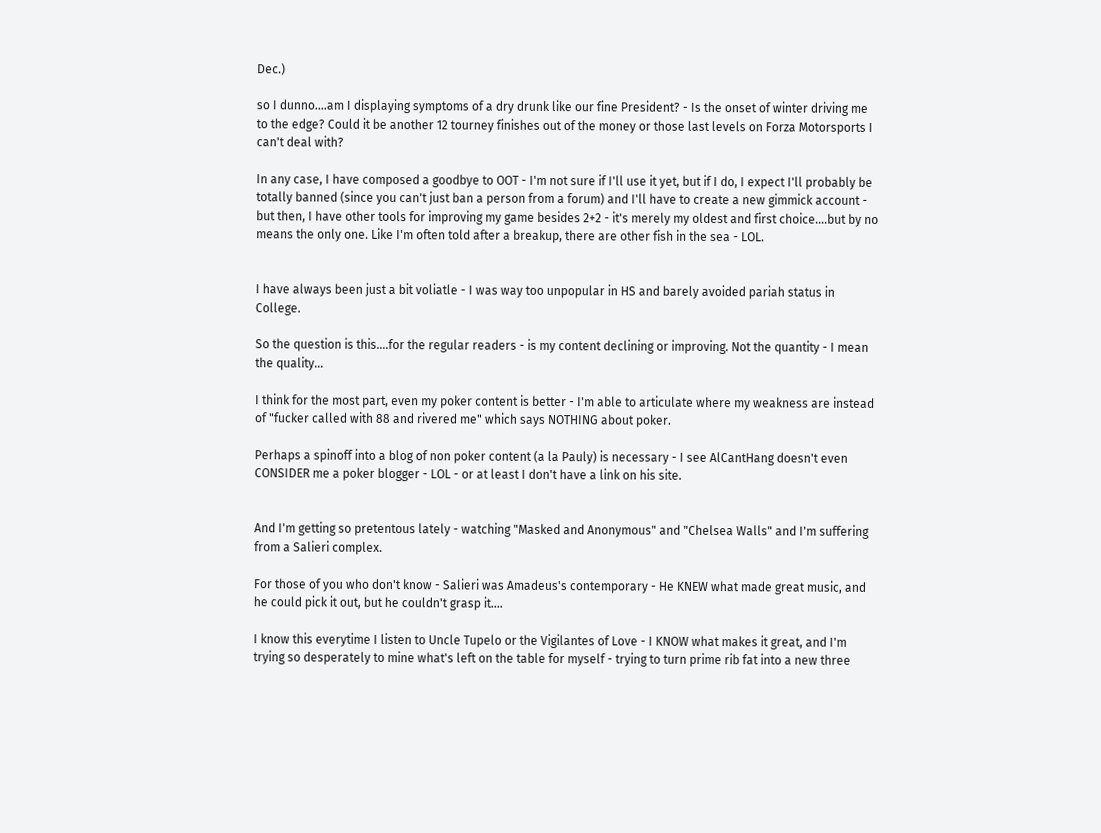Dec.)

so I dunno....am I displaying symptoms of a dry drunk like our fine President? - Is the onset of winter driving me to the edge? Could it be another 12 tourney finishes out of the money or those last levels on Forza Motorsports I can't deal with?

In any case, I have composed a goodbye to OOT - I'm not sure if I'll use it yet, but if I do, I expect I'll probably be totally banned (since you can't just ban a person from a forum) and I'll have to create a new gimmick account - but then, I have other tools for improving my game besides 2+2 - it's merely my oldest and first choice....but by no means the only one. Like I'm often told after a breakup, there are other fish in the sea - LOL.


I have always been just a bit voliatle - I was way too unpopular in HS and barely avoided pariah status in College.

So the question is this....for the regular readers - is my content declining or improving. Not the quantity - I mean the quality...

I think for the most part, even my poker content is better - I'm able to articulate where my weakness are instead of "fucker called with 88 and rivered me" which says NOTHING about poker.

Perhaps a spinoff into a blog of non poker content (a la Pauly) is necessary - I see AlCantHang doesn't even CONSIDER me a poker blogger - LOL - or at least I don't have a link on his site.


And I'm getting so pretentous lately - watching "Masked and Anonymous" and "Chelsea Walls" and I'm suffering from a Salieri complex.

For those of you who don't know - Salieri was Amadeus's contemporary - He KNEW what made great music, and he could pick it out, but he couldn't grasp it....

I know this everytime I listen to Uncle Tupelo or the Vigilantes of Love - I KNOW what makes it great, and I'm trying so desperately to mine what's left on the table for myself - trying to turn prime rib fat into a new three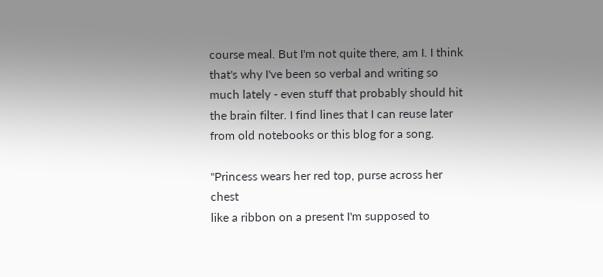course meal. But I'm not quite there, am I. I think that's why I've been so verbal and writing so much lately - even stuff that probably should hit the brain filter. I find lines that I can reuse later from old notebooks or this blog for a song.

"Princess wears her red top, purse across her chest
like a ribbon on a present I'm supposed to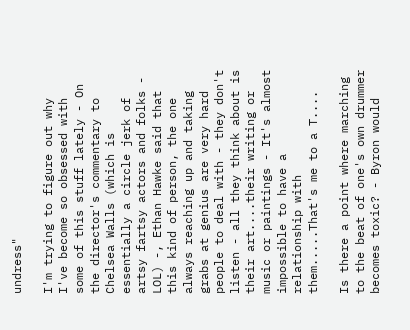undress"

I'm trying to figure out why I've become so obsessed with some of this stuff lately - On the director's commentary to Chelsea Walls (which is essentially a circle jerk of artsy fartsy actors and folks - LOL) -, Ethan Hawke said that this kind of person, the one always reaching up and taking grabs at genius are very hard people to deal with - they don't listen - all they think about is their art....their writing or music or paintings - It's almost impossible to have a relationship with them.....That's me to a T....

Is there a point where marching to the beat of one's own drummer becomes toxic? - Byron would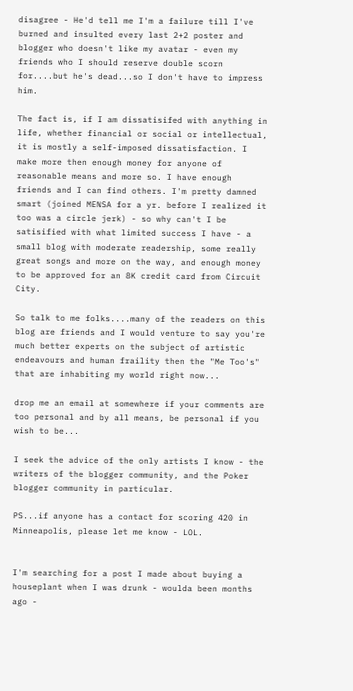disagree - He'd tell me I'm a failure till I've burned and insulted every last 2+2 poster and blogger who doesn't like my avatar - even my friends who I should reserve double scorn for....but he's dead...so I don't have to impress him.

The fact is, if I am dissatisifed with anything in life, whether financial or social or intellectual, it is mostly a self-imposed dissatisfaction. I make more then enough money for anyone of reasonable means and more so. I have enough friends and I can find others. I'm pretty damned smart (joined MENSA for a yr. before I realized it too was a circle jerk) - so why can't I be satisified with what limited success I have - a small blog with moderate readership, some really great songs and more on the way, and enough money to be approved for an 8K credit card from Circuit City.

So talk to me folks....many of the readers on this blog are friends and I would venture to say you're much better experts on the subject of artistic endeavours and human fraility then the "Me Too's" that are inhabiting my world right now...

drop me an email at somewhere if your comments are too personal and by all means, be personal if you wish to be...

I seek the advice of the only artists I know - the writers of the blogger community, and the Poker blogger community in particular.

PS...if anyone has a contact for scoring 420 in Minneapolis, please let me know - LOL.


I'm searching for a post I made about buying a houseplant when I was drunk - woulda been months ago -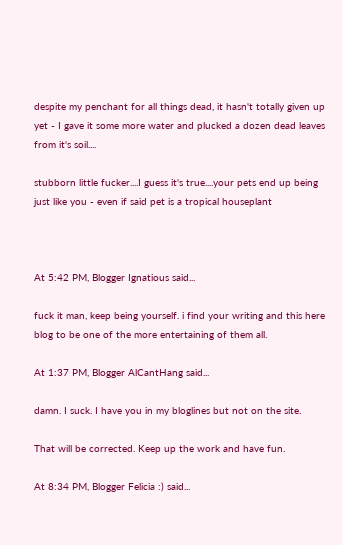despite my penchant for all things dead, it hasn't totally given up yet - I gave it some more water and plucked a dozen dead leaves from it's soil....

stubborn little fucker....I guess it's true....your pets end up being just like you - even if said pet is a tropical houseplant



At 5:42 PM, Blogger Ignatious said...

fuck it man, keep being yourself. i find your writing and this here blog to be one of the more entertaining of them all.

At 1:37 PM, Blogger AlCantHang said...

damn. I suck. I have you in my bloglines but not on the site.

That will be corrected. Keep up the work and have fun.

At 8:34 PM, Blogger Felicia :) said...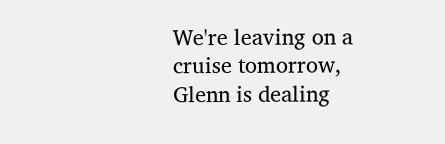We're leaving on a cruise tomorrow, Glenn is dealing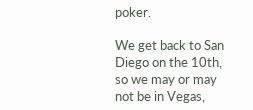poker.

We get back to San Diego on the 10th, so we may or may not be in Vegas,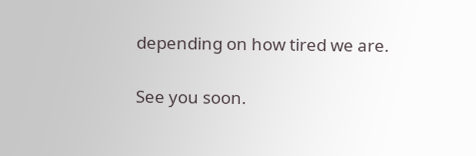depending on how tired we are.

See you soon.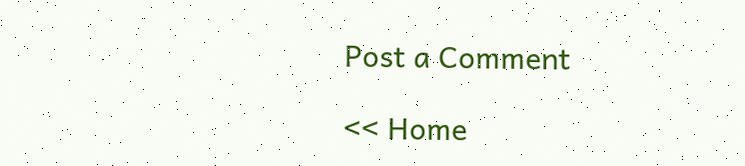Post a Comment

<< Home